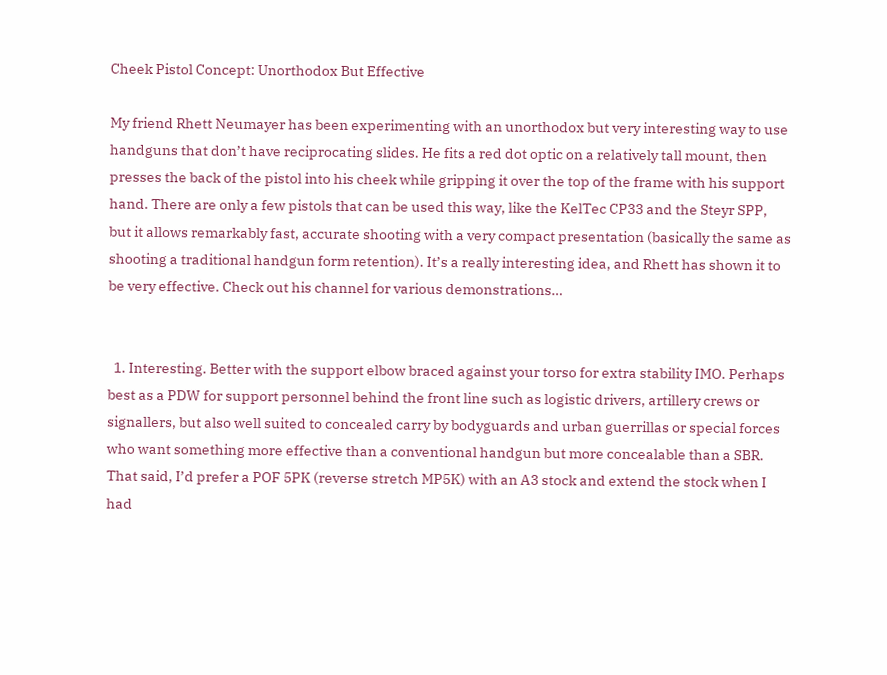Cheek Pistol Concept: Unorthodox But Effective

My friend Rhett Neumayer has been experimenting with an unorthodox but very interesting way to use handguns that don’t have reciprocating slides. He fits a red dot optic on a relatively tall mount, then presses the back of the pistol into his cheek while gripping it over the top of the frame with his support hand. There are only a few pistols that can be used this way, like the KelTec CP33 and the Steyr SPP, but it allows remarkably fast, accurate shooting with a very compact presentation (basically the same as shooting a traditional handgun form retention). It’s a really interesting idea, and Rhett has shown it to be very effective. Check out his channel for various demonstrations…


  1. Interesting. Better with the support elbow braced against your torso for extra stability IMO. Perhaps best as a PDW for support personnel behind the front line such as logistic drivers, artillery crews or signallers, but also well suited to concealed carry by bodyguards and urban guerrillas or special forces who want something more effective than a conventional handgun but more concealable than a SBR. That said, I’d prefer a POF 5PK (reverse stretch MP5K) with an A3 stock and extend the stock when I had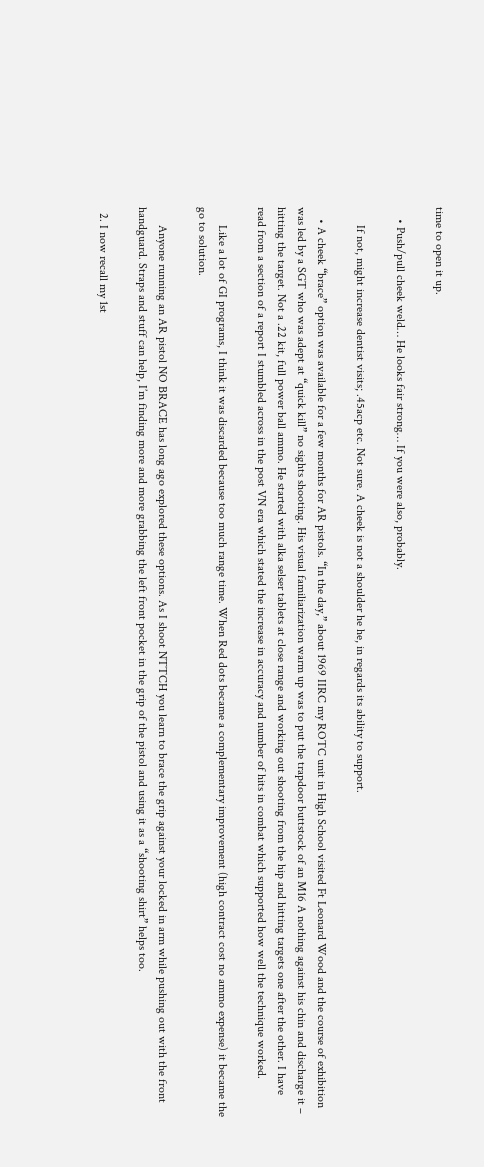time to open it up.

    • Push/pull cheek weld… He looks fair strong… If you were also, probably.

      If not, might increase dentist visits; .45acp etc. Not sure. A cheek is not a shoulder he he, in regards its ability to support.

    • A cheek “brace” option was available for a few months for AR pistols. “In the day,” about 1969 IIRC my ROTC unit in High School visited Ft Leonard Wood and the course of exhibition was led by a SGT who was adept at “quick kill” no sights shooting. His visual familiarization warm up was to put the trapdoor buttstock of an M16 A nothing against his chin and discharge it – hitting the target. Not a .22 kit, full power ball ammo. He started with alka selser tablets at close range and working out shooting from the hip and hitting targets one after the other. I have read from a section of a report I stumbled across in the post VN era which stated the increase in accuracy and number of hits in combat which supported how well the technique worked.

      Like a lot of GI programs, I think it was discarded because too much range time. When Red dots became a complementary improvement (high contract cost no ammo expense) it became the go to solution.

      Anyone running an AR pistol NO BRACE has long ago explored these options. As I shoot NTTCH you learn to brace the grip against your locked in arm while pushing out with the front handguard. Straps and stuff can help, I’m finding more and more grabbing the left front pocket in the grip of the pistol and using it as a “shooting shirt” helps too.

  2. I now recall my 1st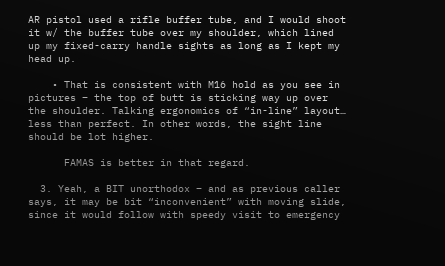AR pistol used a rifle buffer tube, and I would shoot it w/ the buffer tube over my shoulder, which lined up my fixed-carry handle sights as long as I kept my head up.

    • That is consistent with M16 hold as you see in pictures – the top of butt is sticking way up over the shoulder. Talking ergonomics of “in-line” layout… less than perfect. In other words, the sight line should be lot higher.

      FAMAS is better in that regard.

  3. Yeah, a BIT unorthodox – and as previous caller says, it may be bit “inconvenient” with moving slide, since it would follow with speedy visit to emergency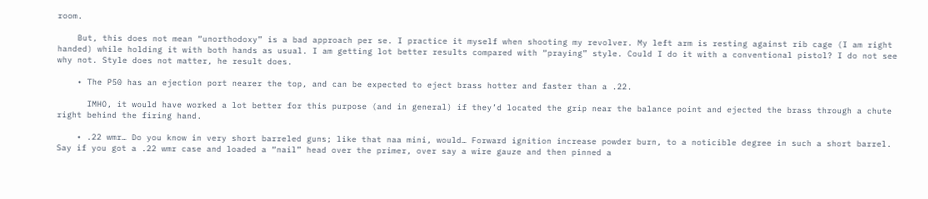room.

    But, this does not mean “unorthodoxy” is a bad approach per se. I practice it myself when shooting my revolver. My left arm is resting against rib cage (I am right handed) while holding it with both hands as usual. I am getting lot better results compared with “praying” style. Could I do it with a conventional pistol? I do not see why not. Style does not matter, he result does.

    • The P50 has an ejection port nearer the top, and can be expected to eject brass hotter and faster than a .22.

      IMHO, it would have worked a lot better for this purpose (and in general) if they’d located the grip near the balance point and ejected the brass through a chute right behind the firing hand.

    • .22 wmr… Do you know in very short barreled guns; like that naa mini, would… Forward ignition increase powder burn, to a noticible degree in such a short barrel. Say if you got a .22 wmr case and loaded a “nail” head over the primer, over say a wire gauze and then pinned a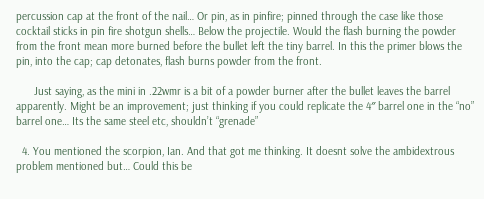percussion cap at the front of the nail… Or pin, as in pinfire; pinned through the case like those cocktail sticks in pin fire shotgun shells… Below the projectile. Would the flash burning the powder from the front mean more burned before the bullet left the tiny barrel. In this the primer blows the pin, into the cap; cap detonates, flash burns powder from the front.

      Just saying, as the mini in .22wmr is a bit of a powder burner after the bullet leaves the barrel apparently. Might be an improvement; just thinking if you could replicate the 4″ barrel one in the “no” barrel one… Its the same steel etc, shouldn’t “grenade”

  4. You mentioned the scorpion, Ian. And that got me thinking. It doesnt solve the ambidextrous problem mentioned but… Could this be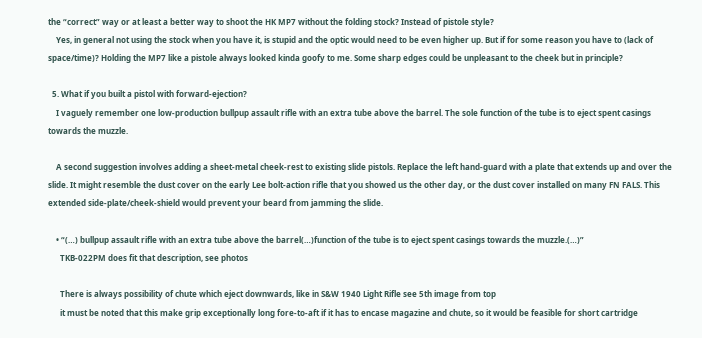the “correct” way or at least a better way to shoot the HK MP7 without the folding stock? Instead of pistole style?
    Yes, in general not using the stock when you have it, is stupid and the optic would need to be even higher up. But if for some reason you have to (lack of space/time)? Holding the MP7 like a pistole always looked kinda goofy to me. Some sharp edges could be unpleasant to the cheek but in principle?

  5. What if you built a pistol with forward-ejection?
    I vaguely remember one low-production bullpup assault rifle with an extra tube above the barrel. The sole function of the tube is to eject spent casings towards the muzzle.

    A second suggestion involves adding a sheet-metal cheek-rest to existing slide pistols. Replace the left hand-guard with a plate that extends up and over the slide. It might resemble the dust cover on the early Lee bolt-action rifle that you showed us the other day, or the dust cover installed on many FN FALS. This extended side-plate/cheek-shield would prevent your beard from jamming the slide.

    • “(…) bullpup assault rifle with an extra tube above the barrel(…)function of the tube is to eject spent casings towards the muzzle.(…)”
      TKB-022PM does fit that description, see photos

      There is always possibility of chute which eject downwards, like in S&W 1940 Light Rifle see 5th image from top
      it must be noted that this make grip exceptionally long fore-to-aft if it has to encase magazine and chute, so it would be feasible for short cartridge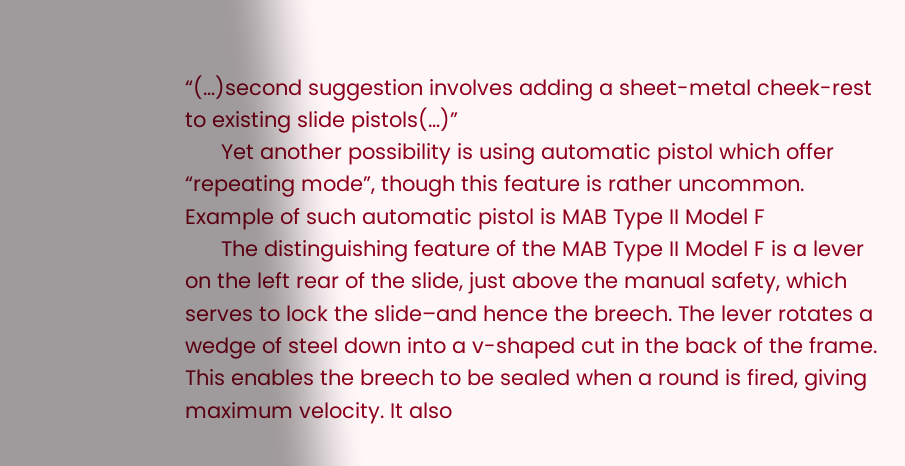“(…)second suggestion involves adding a sheet-metal cheek-rest to existing slide pistols(…)”
      Yet another possibility is using automatic pistol which offer “repeating mode”, though this feature is rather uncommon. Example of such automatic pistol is MAB Type II Model F
      The distinguishing feature of the MAB Type II Model F is a lever on the left rear of the slide, just above the manual safety, which serves to lock the slide–and hence the breech. The lever rotates a wedge of steel down into a v-shaped cut in the back of the frame. This enables the breech to be sealed when a round is fired, giving maximum velocity. It also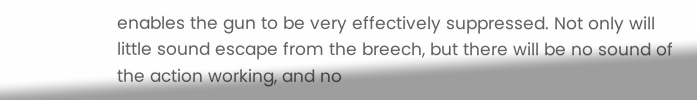enables the gun to be very effectively suppressed. Not only will little sound escape from the breech, but there will be no sound of the action working, and no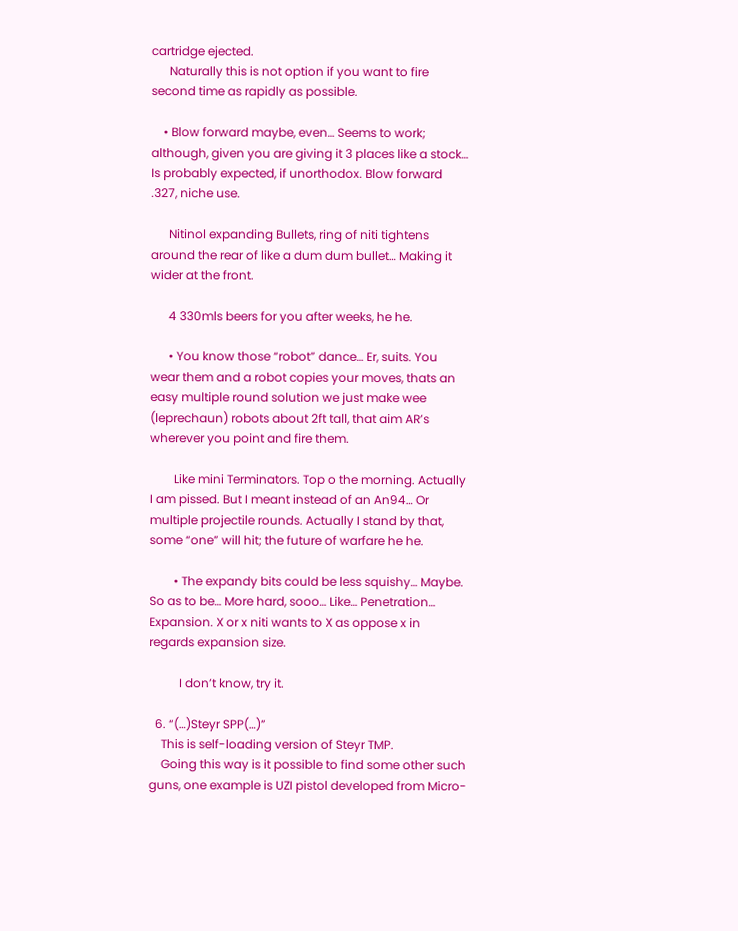cartridge ejected.
      Naturally this is not option if you want to fire second time as rapidly as possible.

    • Blow forward maybe, even… Seems to work; although, given you are giving it 3 places like a stock… Is probably expected, if unorthodox. Blow forward .327, niche use.

      Nitinol expanding Bullets, ring of niti tightens around the rear of like a dum dum bullet… Making it wider at the front.

      4 330mls beers for you after weeks, he he.

      • You know those “robot” dance… Er, suits. You wear them and a robot copies your moves, thats an easy multiple round solution we just make wee (leprechaun) robots about 2ft tall, that aim AR’s wherever you point and fire them.

        Like mini Terminators. Top o the morning. Actually I am pissed. But I meant instead of an An94… Or multiple projectile rounds. Actually I stand by that, some “one” will hit; the future of warfare he he.

        • The expandy bits could be less squishy… Maybe. So as to be… More hard, sooo… Like… Penetration… Expansion. X or x niti wants to X as oppose x in regards expansion size.

          I don’t know, try it.

  6. “(…)Steyr SPP(…)”
    This is self-loading version of Steyr TMP.
    Going this way is it possible to find some other such guns, one example is UZI pistol developed from Micro-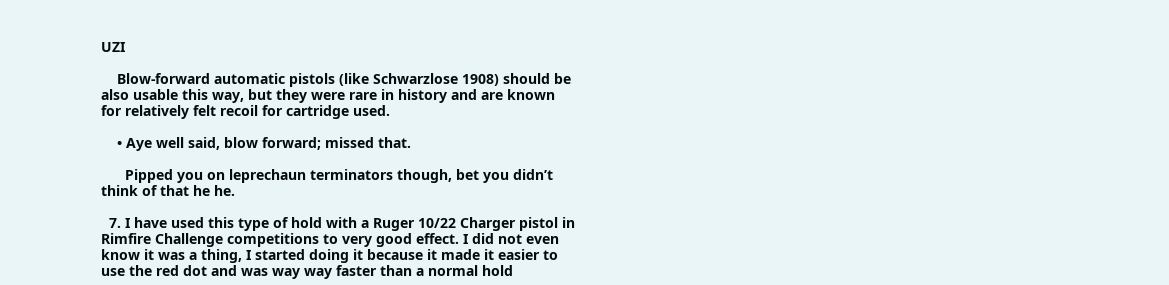UZI

    Blow-forward automatic pistols (like Schwarzlose 1908) should be also usable this way, but they were rare in history and are known for relatively felt recoil for cartridge used.

    • Aye well said, blow forward; missed that.

      Pipped you on leprechaun terminators though, bet you didn’t think of that he he.

  7. I have used this type of hold with a Ruger 10/22 Charger pistol in Rimfire Challenge competitions to very good effect. I did not even know it was a thing, I started doing it because it made it easier to use the red dot and was way way faster than a normal hold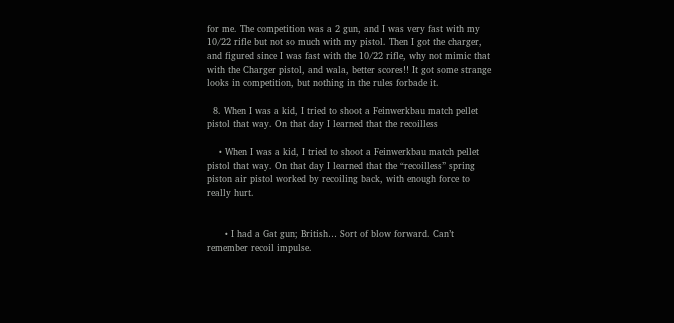for me. The competition was a 2 gun, and I was very fast with my 10/22 rifle but not so much with my pistol. Then I got the charger, and figured since I was fast with the 10/22 rifle, why not mimic that with the Charger pistol, and wala, better scores!! It got some strange looks in competition, but nothing in the rules forbade it.

  8. When I was a kid, I tried to shoot a Feinwerkbau match pellet pistol that way. On that day I learned that the recoilless

    • When I was a kid, I tried to shoot a Feinwerkbau match pellet pistol that way. On that day I learned that the “recoilless” spring piston air pistol worked by recoiling back, with enough force to really hurt.


      • I had a Gat gun; British… Sort of blow forward. Can’t remember recoil impulse.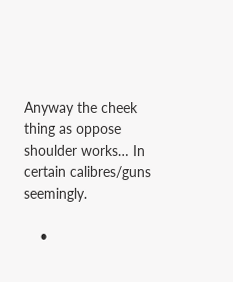Anyway the cheek thing as oppose shoulder works… In certain calibres/guns seemingly.

    •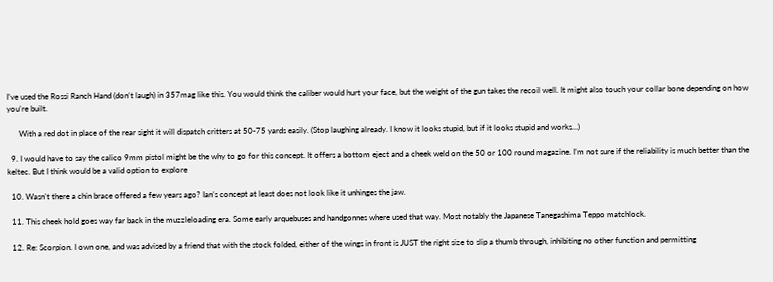I’ve used the Rossi Ranch Hand (don’t laugh) in 357mag like this. You would think the caliber would hurt your face, but the weight of the gun takes the recoil well. It might also touch your collar bone depending on how you’re built.

      With a red dot in place of the rear sight it will dispatch critters at 50-75 yards easily. (Stop laughing already. I know it looks stupid, but if it looks stupid and works…)

  9. I would have to say the calico 9mm pistol might be the why to go for this concept. It offers a bottom eject and a cheek weld on the 50 or 100 round magazine. I’m not sure if the reliability is much better than the keltec. But I think would be a valid option to explore

  10. Wasn’t there a chin brace offered a few years ago? Ian’s concept at least does not look like it unhinges the jaw.

  11. This cheek hold goes way far back in the muzzleloading era. Some early arquebuses and handgonnes where used that way. Most notably the Japanese Tanegashima Teppo matchlock.

  12. Re: Scorpion. I own one, and was advised by a friend that with the stock folded, either of the wings in front is JUST the right size to slip a thumb through, inhibiting no other function and permitting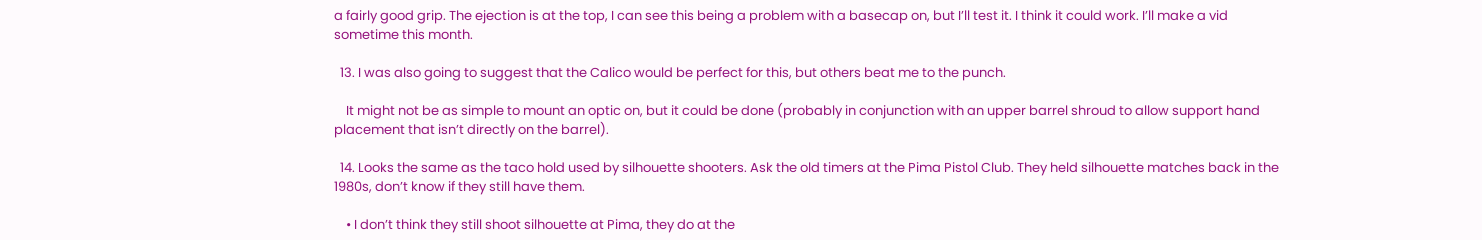a fairly good grip. The ejection is at the top, I can see this being a problem with a basecap on, but I’ll test it. I think it could work. I’ll make a vid sometime this month.

  13. I was also going to suggest that the Calico would be perfect for this, but others beat me to the punch.

    It might not be as simple to mount an optic on, but it could be done (probably in conjunction with an upper barrel shroud to allow support hand placement that isn’t directly on the barrel).

  14. Looks the same as the taco hold used by silhouette shooters. Ask the old timers at the Pima Pistol Club. They held silhouette matches back in the 1980s, don’t know if they still have them.

    • I don’t think they still shoot silhouette at Pima, they do at the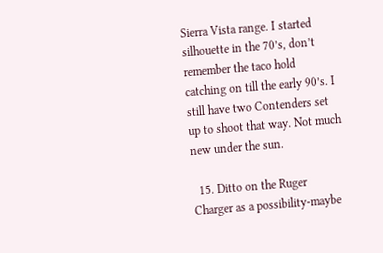Sierra Vista range. I started silhouette in the 70’s, don’t remember the taco hold catching on till the early 90’s. I still have two Contenders set up to shoot that way. Not much new under the sun.

  15. Ditto on the Ruger Charger as a possibility-maybe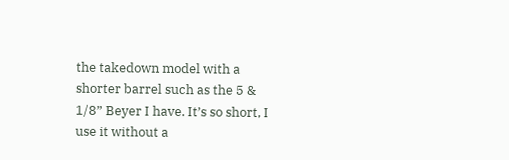the takedown model with a shorter barrel such as the 5 & 1/8” Beyer I have. It’s so short, I use it without a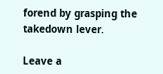forend by grasping the takedown lever.

Leave a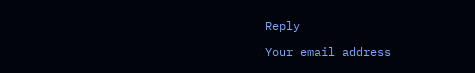Reply

Your email address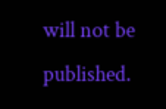will not be published.